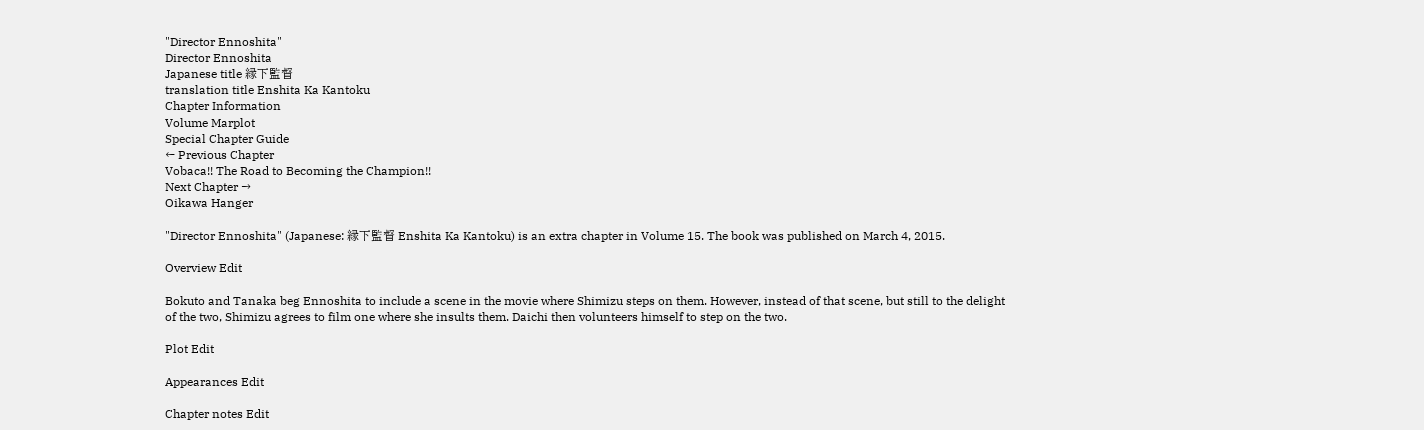"Director Ennoshita"
Director Ennoshita
Japanese title 縁下監督
translation title Enshita Ka Kantoku
Chapter Information
Volume Marplot
Special Chapter Guide
← Previous Chapter
Vobaca!! The Road to Becoming the Champion!!
Next Chapter →
Oikawa Hanger

"Director Ennoshita" (Japanese: 縁下監督 Enshita Ka Kantoku) is an extra chapter in Volume 15. The book was published on March 4, 2015.

Overview Edit

Bokuto and Tanaka beg Ennoshita to include a scene in the movie where Shimizu steps on them. However, instead of that scene, but still to the delight of the two, Shimizu agrees to film one where she insults them. Daichi then volunteers himself to step on the two.

Plot Edit

Appearances Edit

Chapter notes Edit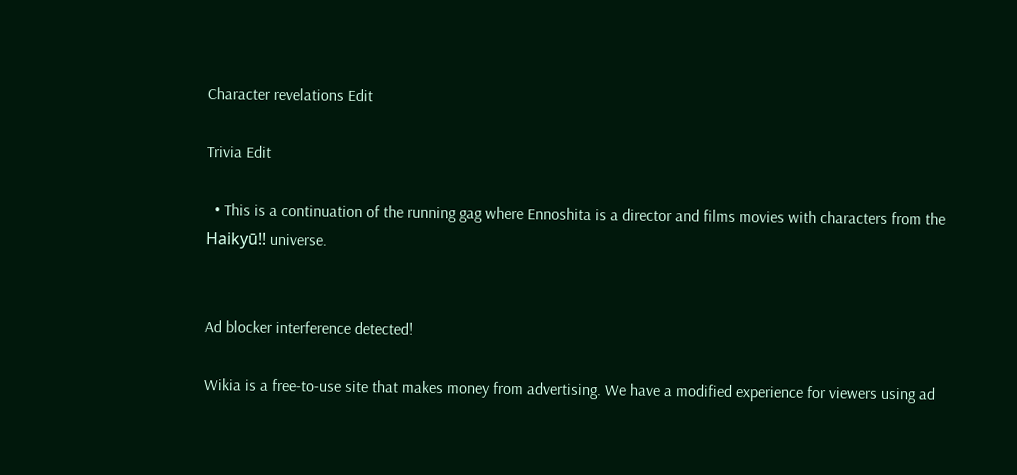Character revelations Edit

Trivia Edit

  • This is a continuation of the running gag where Ennoshita is a director and films movies with characters from the Haikyū!! universe.


Ad blocker interference detected!

Wikia is a free-to-use site that makes money from advertising. We have a modified experience for viewers using ad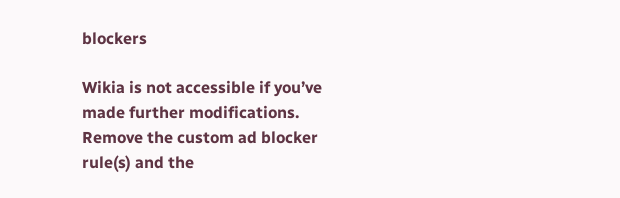blockers

Wikia is not accessible if you’ve made further modifications. Remove the custom ad blocker rule(s) and the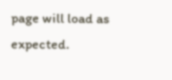page will load as expected.